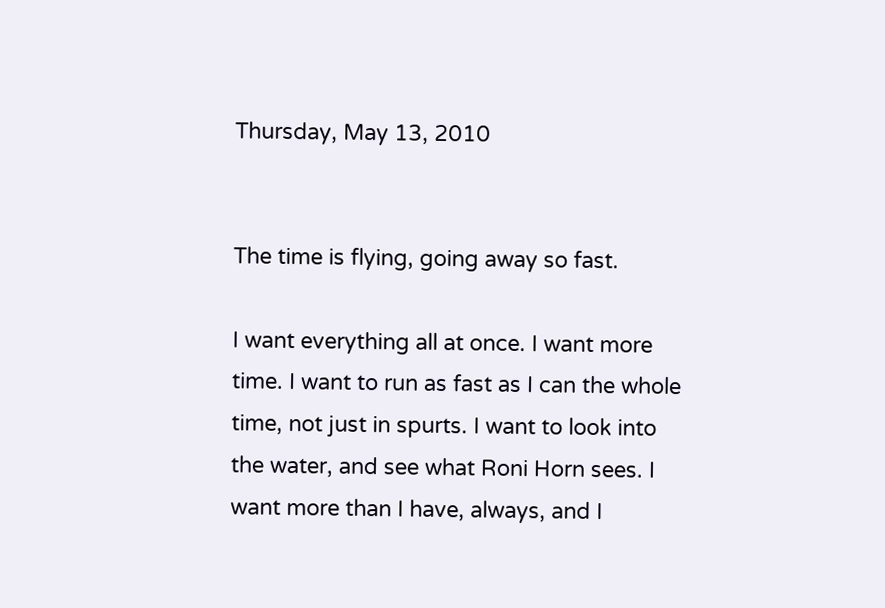Thursday, May 13, 2010


The time is flying, going away so fast.

I want everything all at once. I want more time. I want to run as fast as I can the whole time, not just in spurts. I want to look into the water, and see what Roni Horn sees. I want more than I have, always, and I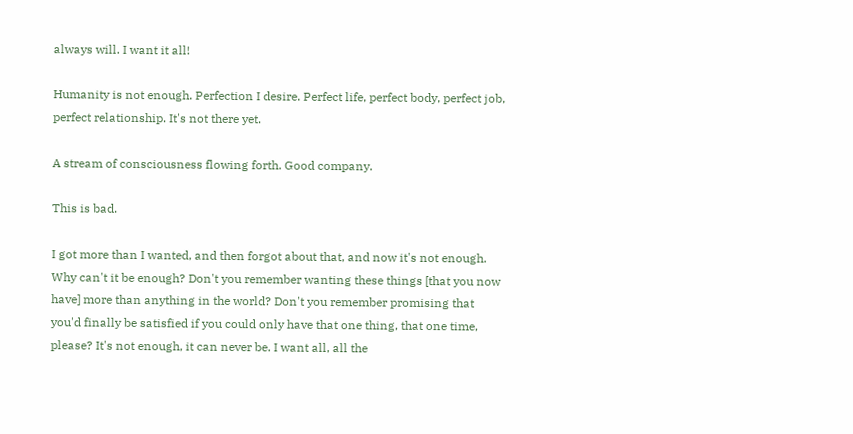always will. I want it all!

Humanity is not enough. Perfection I desire. Perfect life, perfect body, perfect job, perfect relationship. It's not there yet.

A stream of consciousness flowing forth. Good company.

This is bad.

I got more than I wanted, and then forgot about that, and now it's not enough. Why can't it be enough? Don't you remember wanting these things [that you now have] more than anything in the world? Don't you remember promising that you'd finally be satisfied if you could only have that one thing, that one time, please? It's not enough, it can never be. I want all, all the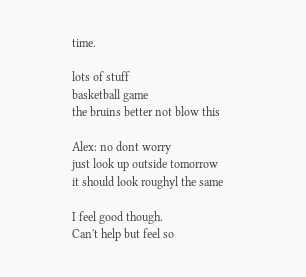time.

lots of stuff
basketball game
the bruins better not blow this

Alex: no dont worry
just look up outside tomorrow
it should look roughyl the same

I feel good though.
Can't help but feel so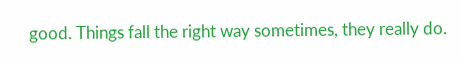good. Things fall the right way sometimes, they really do.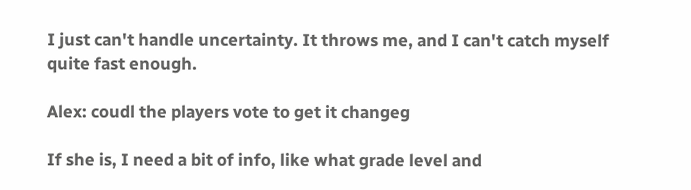I just can't handle uncertainty. It throws me, and I can't catch myself quite fast enough.

Alex: coudl the players vote to get it changeg

If she is, I need a bit of info, like what grade level and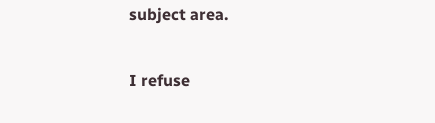subject area.

I refuse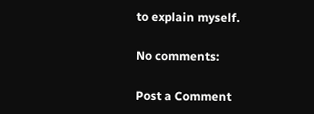to explain myself.

No comments:

Post a Comment